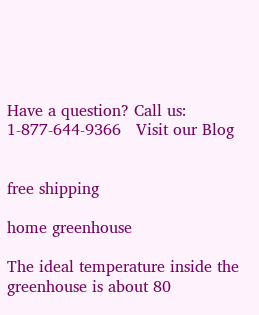Have a question? Call us: 1-877-644-9366   Visit our Blog


free shipping

home greenhouse

The ideal temperature inside the greenhouse is about 80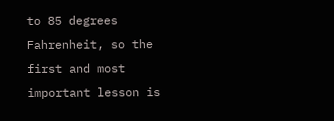to 85 degrees Fahrenheit, so the first and most important lesson is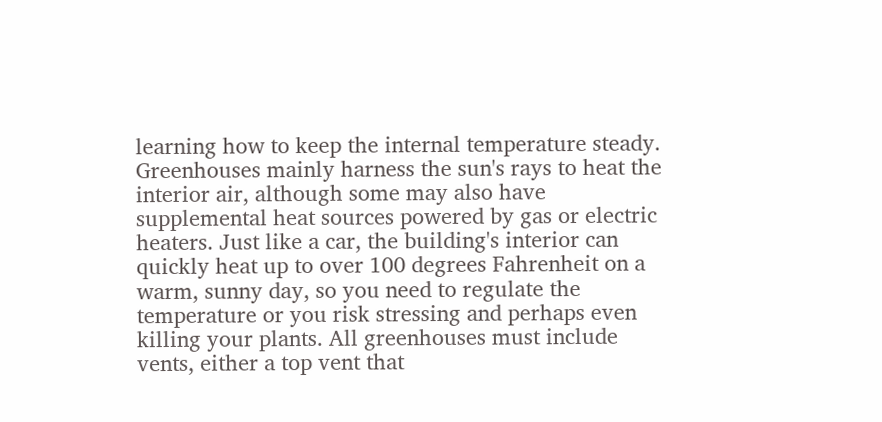learning how to keep the internal temperature steady. Greenhouses mainly harness the sun's rays to heat the interior air, although some may also have supplemental heat sources powered by gas or electric heaters. Just like a car, the building's interior can quickly heat up to over 100 degrees Fahrenheit on a warm, sunny day, so you need to regulate the temperature or you risk stressing and perhaps even killing your plants. All greenhouses must include vents, either a top vent that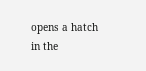opens a hatch in the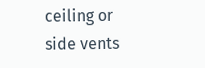ceiling or side vents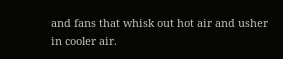and fans that whisk out hot air and usher in cooler air.